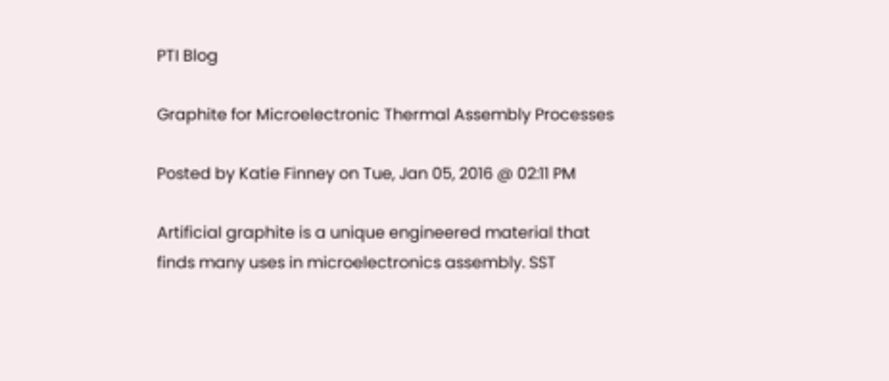PTI Blog

Graphite for Microelectronic Thermal Assembly Processes

Posted by Katie Finney on Tue, Jan 05, 2016 @ 02:11 PM

Artificial graphite is a unique engineered material that finds many uses in microelectronics assembly. SST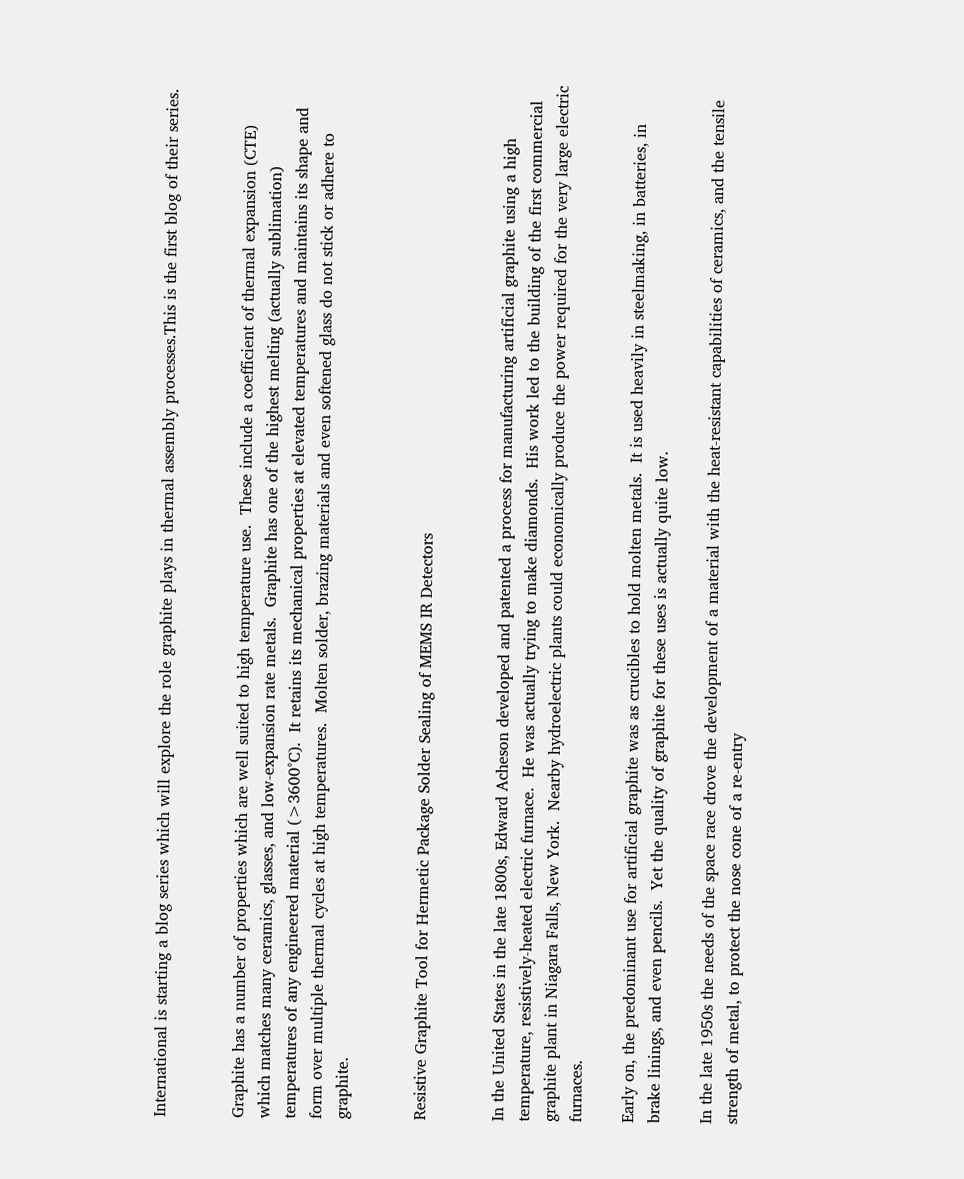International is starting a blog series which will explore the role graphite plays in thermal assembly processes.This is the first blog of their series.


Graphite has a number of properties which are well suited to high temperature use.  These include a coefficient of thermal expansion (CTE) which matches many ceramics, glasses, and low-expansion rate metals.  Graphite has one of the highest melting (actually sublimation) temperatures of any engineered material (>3600°C).  It retains its mechanical properties at elevated temperatures and maintains its shape and form over multiple thermal cycles at high temperatures.  Molten solder, brazing materials and even softened glass do not stick or adhere to graphite.


Resistive Graphite Tool for Hermetic Package Solder Sealing of MEMS IR Detectors


In the United States in the late 1800s, Edward Acheson developed and patented a process for manufacturing artificial graphite using a high temperature, resistively-heated electric furnace.  He was actually trying to make diamonds.  His work led to the building of the first commercial graphite plant in Niagara Falls, New York.  Nearby hydroelectric plants could economically produce the power required for the very large electric furnaces.

Early on, the predominant use for artificial graphite was as crucibles to hold molten metals.  It is used heavily in steelmaking, in batteries, in brake linings, and even pencils.  Yet the quality of graphite for these uses is actually quite low.

In the late 1950s the needs of the space race drove the development of a material with the heat-resistant capabilities of ceramics, and the tensile strength of metal, to protect the nose cone of a re-entry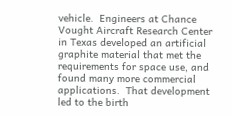vehicle.  Engineers at Chance Vought Aircraft Research Center in Texas developed an artificial graphite material that met the requirements for space use, and found many more commercial applications.  That development led to the birth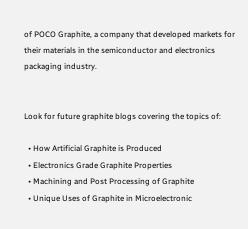of POCO Graphite, a company that developed markets for their materials in the semiconductor and electronics packaging industry.


Look for future graphite blogs covering the topics of:

  • How Artificial Graphite is Produced
  • Electronics Grade Graphite Properties
  • Machining and Post Processing of Graphite
  • Unique Uses of Graphite in Microelectronic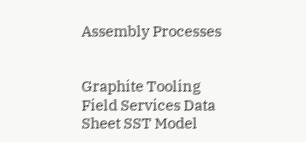Assembly Processes


Graphite Tooling Field Services Data Sheet SST Model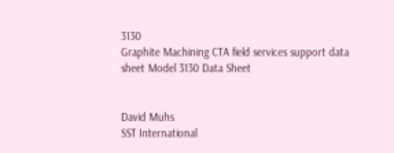3130
Graphite Machining CTA field services support data sheet Model 3130 Data Sheet


David Muhs
SST International